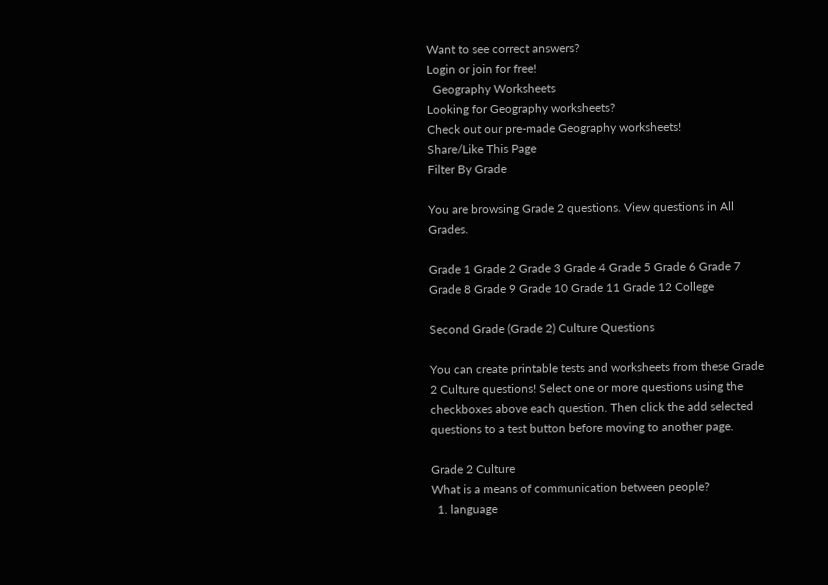Want to see correct answers?
Login or join for free!
  Geography Worksheets
Looking for Geography worksheets?
Check out our pre-made Geography worksheets!
Share/Like This Page
Filter By Grade

You are browsing Grade 2 questions. View questions in All Grades.

Grade 1 Grade 2 Grade 3 Grade 4 Grade 5 Grade 6 Grade 7 Grade 8 Grade 9 Grade 10 Grade 11 Grade 12 College

Second Grade (Grade 2) Culture Questions

You can create printable tests and worksheets from these Grade 2 Culture questions! Select one or more questions using the checkboxes above each question. Then click the add selected questions to a test button before moving to another page.

Grade 2 Culture
What is a means of communication between people?
  1. language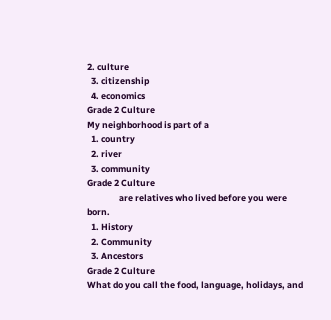2. culture
  3. citizenship
  4. economics
Grade 2 Culture
My neighborhood is part of a
  1. country
  2. river
  3. community
Grade 2 Culture
                are relatives who lived before you were born.
  1. History
  2. Community
  3. Ancestors
Grade 2 Culture
What do you call the food, language, holidays, and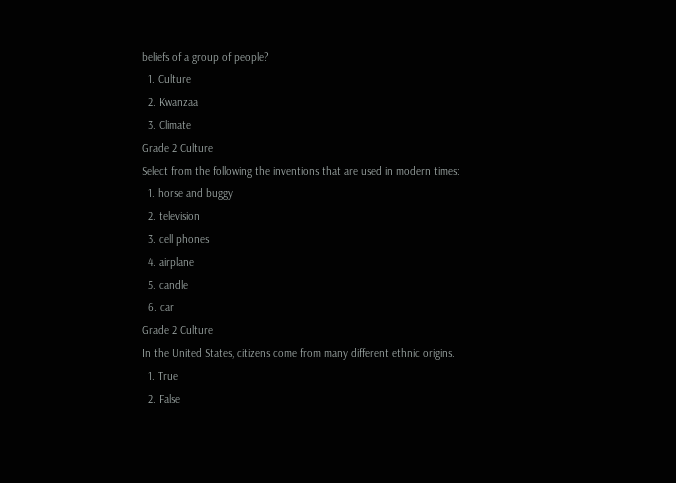beliefs of a group of people?
  1. Culture
  2. Kwanzaa
  3. Climate
Grade 2 Culture
Select from the following the inventions that are used in modern times:
  1. horse and buggy
  2. television
  3. cell phones
  4. airplane
  5. candle
  6. car
Grade 2 Culture
In the United States, citizens come from many different ethnic origins.
  1. True
  2. False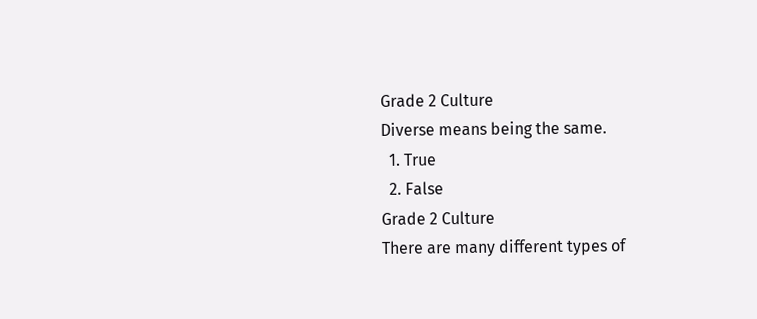Grade 2 Culture
Diverse means being the same.
  1. True
  2. False
Grade 2 Culture
There are many different types of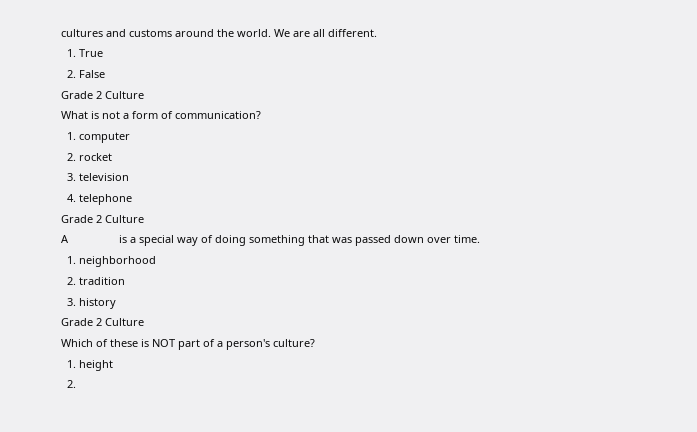cultures and customs around the world. We are all different.
  1. True
  2. False
Grade 2 Culture
What is not a form of communication?
  1. computer
  2. rocket
  3. television
  4. telephone
Grade 2 Culture
A                 is a special way of doing something that was passed down over time.
  1. neighborhood
  2. tradition
  3. history
Grade 2 Culture
Which of these is NOT part of a person's culture?
  1. height
  2.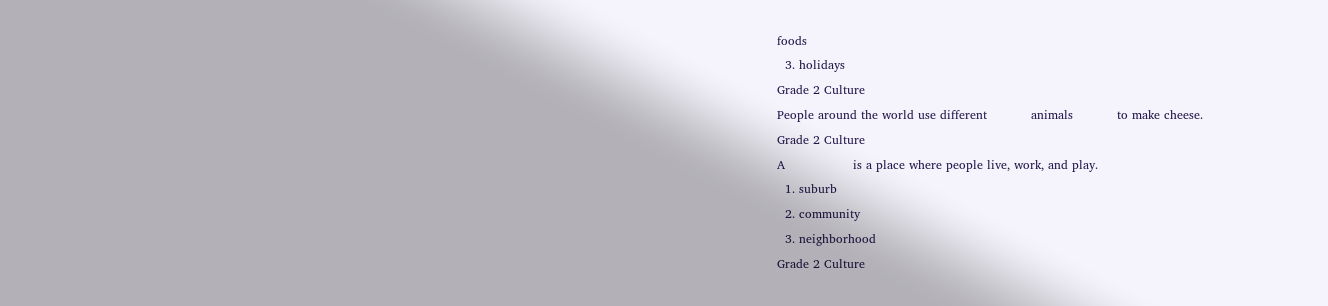foods
  3. holidays
Grade 2 Culture
People around the world use different           animals           to make cheese.
Grade 2 Culture
A                 is a place where people live, work, and play.
  1. suburb
  2. community
  3. neighborhood
Grade 2 Culture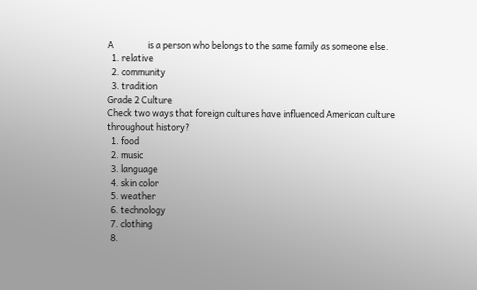A                 is a person who belongs to the same family as someone else.
  1. relative
  2. community
  3. tradition
Grade 2 Culture
Check two ways that foreign cultures have influenced American culture throughout history?
  1. food
  2. music
  3. language
  4. skin color
  5. weather
  6. technology
  7. clothing
  8.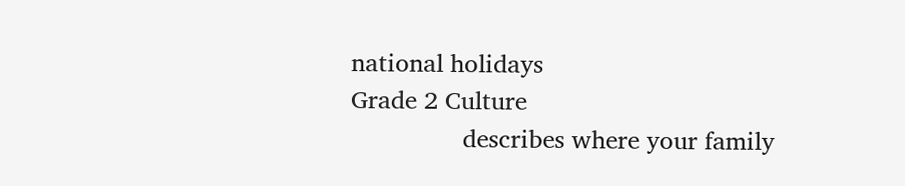national holidays
Grade 2 Culture
                describes where your family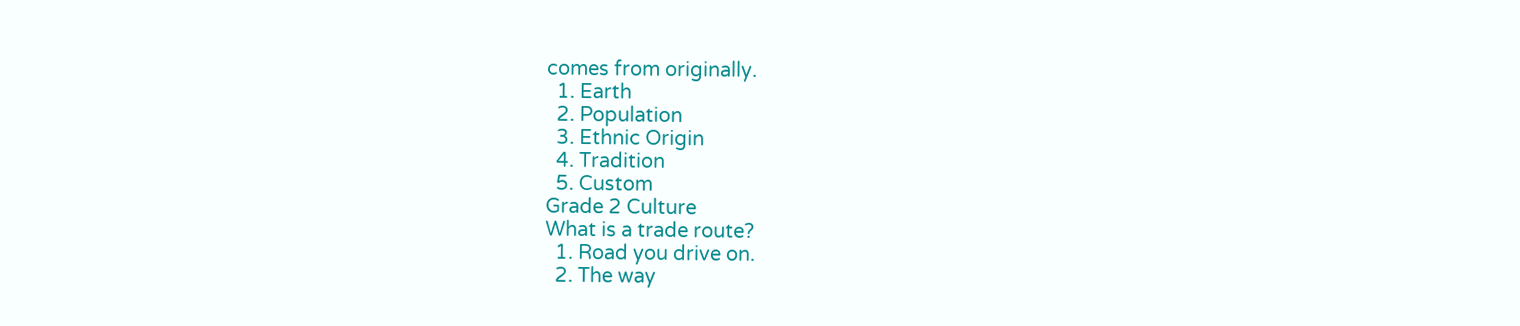comes from originally.
  1. Earth
  2. Population
  3. Ethnic Origin
  4. Tradition
  5. Custom
Grade 2 Culture
What is a trade route?
  1. Road you drive on.
  2. The way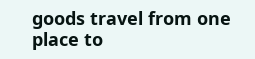goods travel from one place to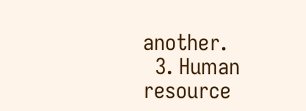another.
  3. Human resource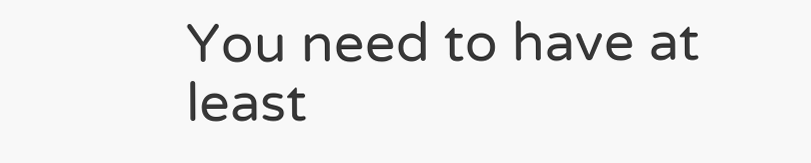You need to have at least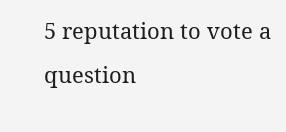5 reputation to vote a question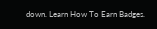down. Learn How To Earn Badges.